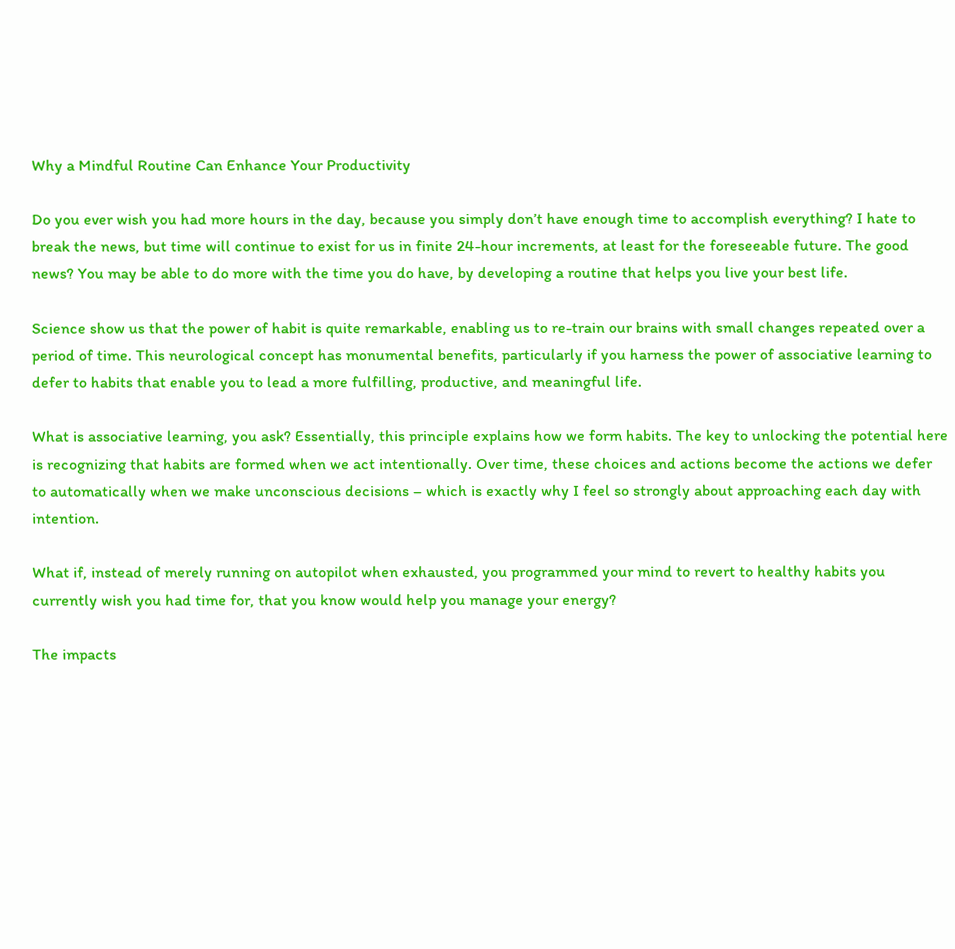Why a Mindful Routine Can Enhance Your Productivity

Do you ever wish you had more hours in the day, because you simply don’t have enough time to accomplish everything? I hate to break the news, but time will continue to exist for us in finite 24-hour increments, at least for the foreseeable future. The good news? You may be able to do more with the time you do have, by developing a routine that helps you live your best life.

Science show us that the power of habit is quite remarkable, enabling us to re-train our brains with small changes repeated over a period of time. This neurological concept has monumental benefits, particularly if you harness the power of associative learning to defer to habits that enable you to lead a more fulfilling, productive, and meaningful life.

What is associative learning, you ask? Essentially, this principle explains how we form habits. The key to unlocking the potential here is recognizing that habits are formed when we act intentionally. Over time, these choices and actions become the actions we defer to automatically when we make unconscious decisions – which is exactly why I feel so strongly about approaching each day with intention.

What if, instead of merely running on autopilot when exhausted, you programmed your mind to revert to healthy habits you currently wish you had time for, that you know would help you manage your energy?

The impacts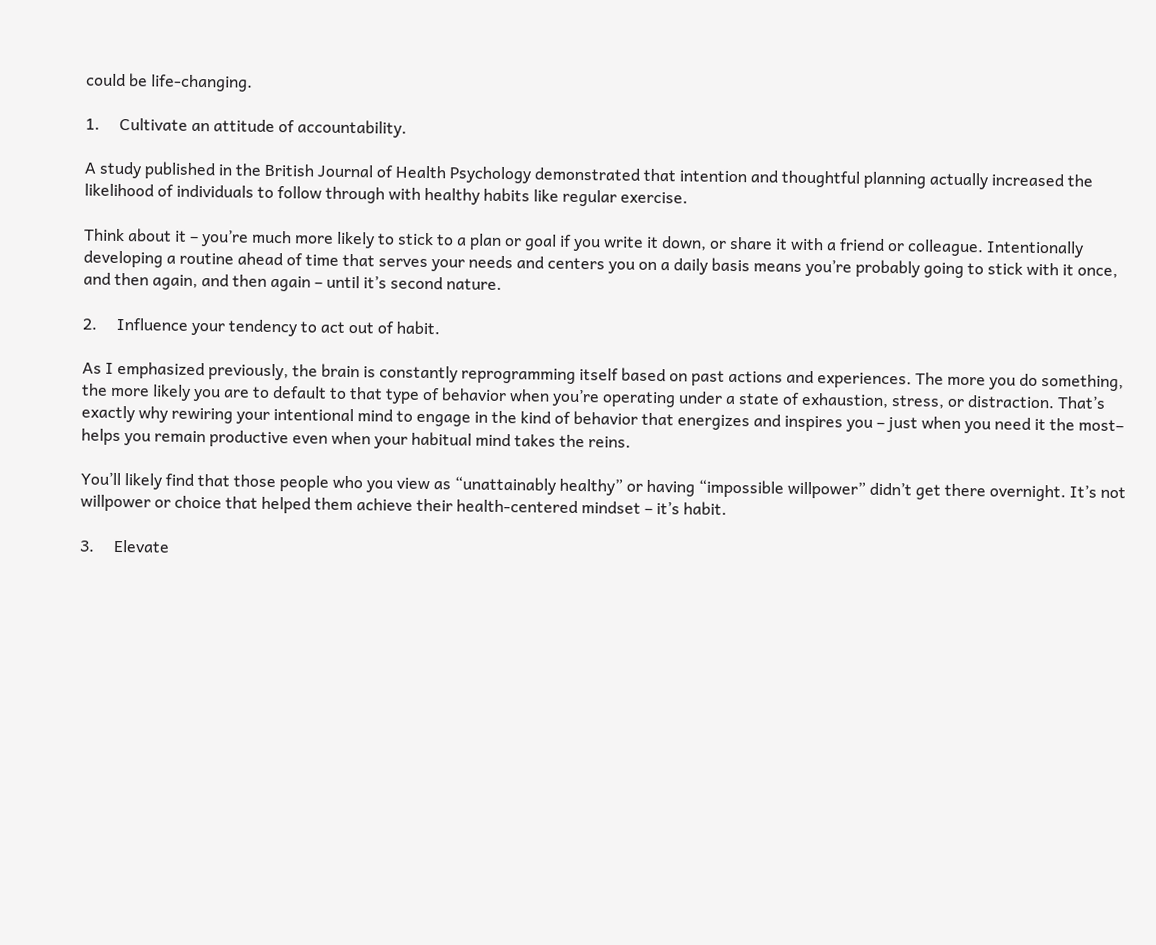could be life-changing.

1.     Cultivate an attitude of accountability.

A study published in the British Journal of Health Psychology demonstrated that intention and thoughtful planning actually increased the likelihood of individuals to follow through with healthy habits like regular exercise.

Think about it – you’re much more likely to stick to a plan or goal if you write it down, or share it with a friend or colleague. Intentionally developing a routine ahead of time that serves your needs and centers you on a daily basis means you’re probably going to stick with it once, and then again, and then again – until it’s second nature.

2.     Influence your tendency to act out of habit.

As I emphasized previously, the brain is constantly reprogramming itself based on past actions and experiences. The more you do something, the more likely you are to default to that type of behavior when you’re operating under a state of exhaustion, stress, or distraction. That’s exactly why rewiring your intentional mind to engage in the kind of behavior that energizes and inspires you – just when you need it the most– helps you remain productive even when your habitual mind takes the reins.

You’ll likely find that those people who you view as “unattainably healthy” or having “impossible willpower” didn’t get there overnight. It’s not willpower or choice that helped them achieve their health-centered mindset – it’s habit.

3.     Elevate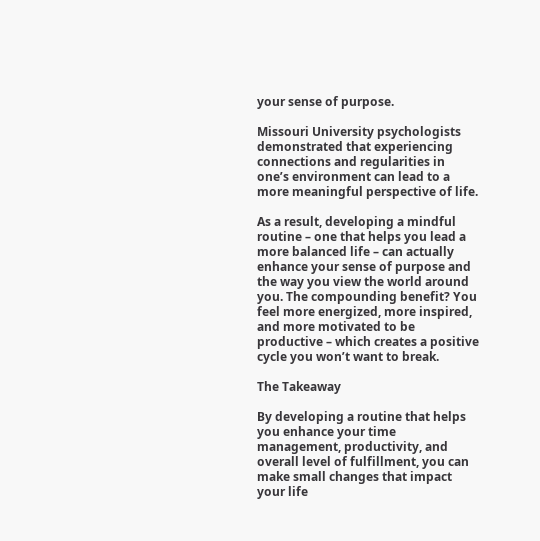your sense of purpose.

Missouri University psychologists demonstrated that experiencing connections and regularities in one’s environment can lead to a more meaningful perspective of life.

As a result, developing a mindful routine – one that helps you lead a more balanced life – can actually enhance your sense of purpose and the way you view the world around you. The compounding benefit? You feel more energized, more inspired, and more motivated to be productive – which creates a positive cycle you won’t want to break.

The Takeaway

By developing a routine that helps you enhance your time management, productivity, and overall level of fulfillment, you can make small changes that impact your life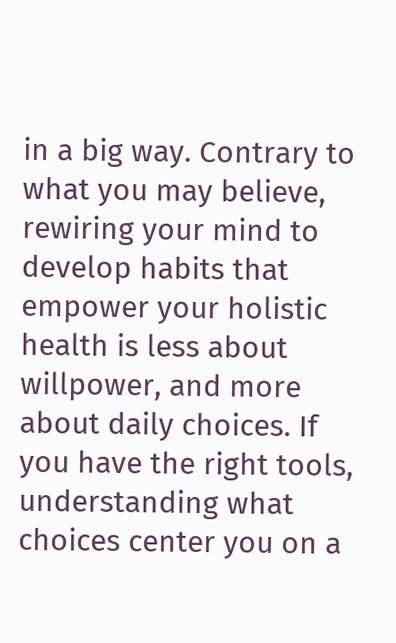in a big way. Contrary to what you may believe, rewiring your mind to develop habits that empower your holistic health is less about willpower, and more about daily choices. If you have the right tools, understanding what choices center you on a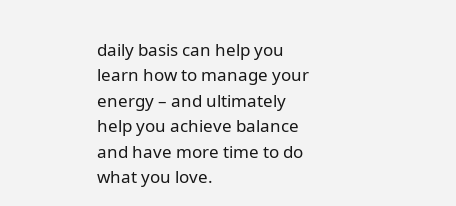daily basis can help you learn how to manage your energy – and ultimately help you achieve balance and have more time to do what you love.